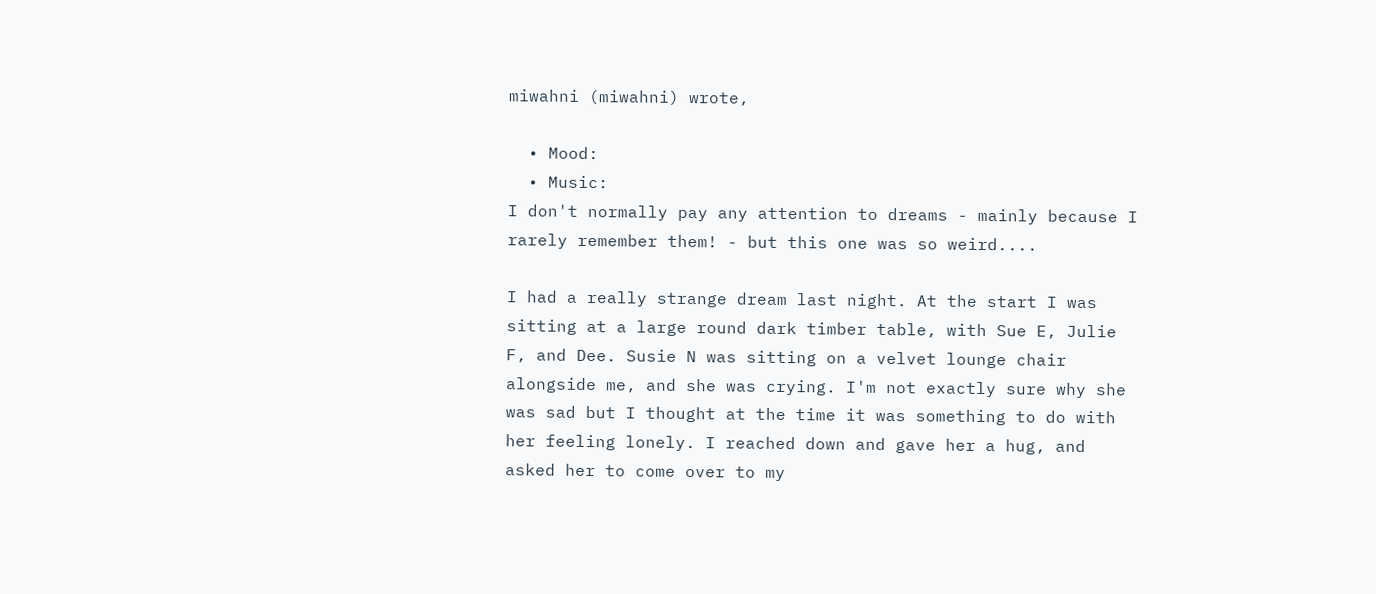miwahni (miwahni) wrote,

  • Mood:
  • Music:
I don't normally pay any attention to dreams - mainly because I rarely remember them! - but this one was so weird....

I had a really strange dream last night. At the start I was sitting at a large round dark timber table, with Sue E, Julie F, and Dee. Susie N was sitting on a velvet lounge chair alongside me, and she was crying. I'm not exactly sure why she was sad but I thought at the time it was something to do with her feeling lonely. I reached down and gave her a hug, and asked her to come over to my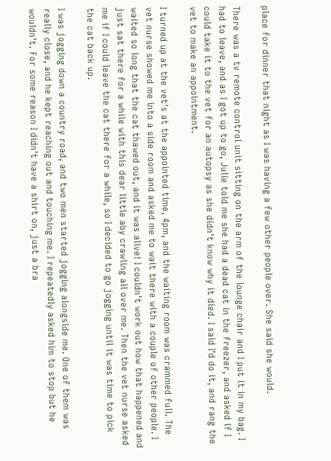place for dinner that night as I was having a few other people over. She said she would.

There was a tv remote control unit sitting on the arm of the lounge chair and I put it in my bag. I had to leave, and as I got up to go, Julie told me she had a dead cat in the freezer, and asked if I could take it to the vet for an autopsy as she didn't know why it died. I said I'd do it, and rang the vet to make an appointment.

I turned up at the vet's at the appointed time, 4pm, and the waiting room was crammed full. The vet nurse showed me into a side room and asked me to wait there with a couple of other people. I waited so long that the cat thawed out, and it was alive! I couldn't work out how that happened and just sat there for a while with this dear little aby crawling all over me. Then the vet nurse asked me if I could leave the cat there for a while, so I decided to go jogging until it was time to pick the cat back up.

I was jogging down a country road, and two men started jogging alongside me. One of them was really close, and he kept reaching out and touching me. I repeatedly asked him to stop but he wouldn't. For some reason I didn't have a shirt on, just a bra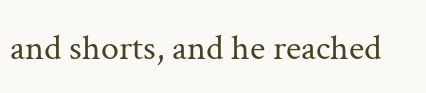and shorts, and he reached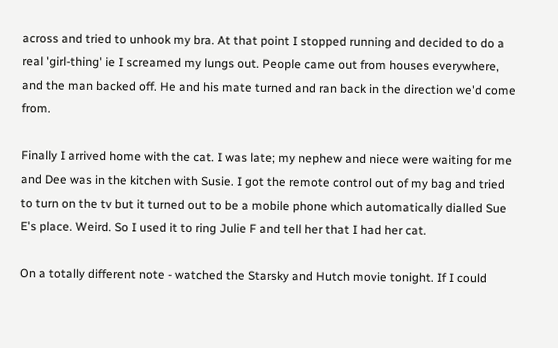across and tried to unhook my bra. At that point I stopped running and decided to do a real 'girl-thing' ie I screamed my lungs out. People came out from houses everywhere, and the man backed off. He and his mate turned and ran back in the direction we'd come from.

Finally I arrived home with the cat. I was late; my nephew and niece were waiting for me and Dee was in the kitchen with Susie. I got the remote control out of my bag and tried to turn on the tv but it turned out to be a mobile phone which automatically dialled Sue E's place. Weird. So I used it to ring Julie F and tell her that I had her cat.

On a totally different note - watched the Starsky and Hutch movie tonight. If I could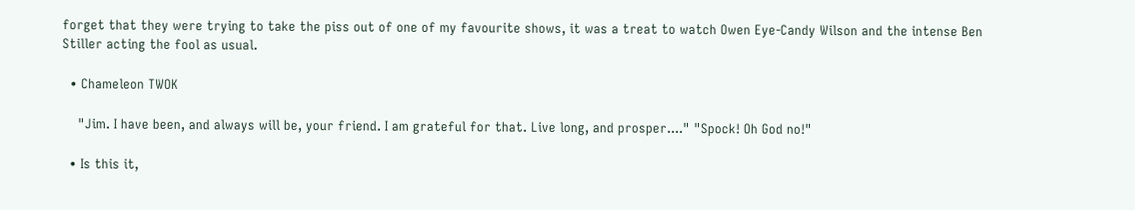forget that they were trying to take the piss out of one of my favourite shows, it was a treat to watch Owen Eye-Candy Wilson and the intense Ben Stiller acting the fool as usual.

  • Chameleon TWOK

    "Jim. I have been, and always will be, your friend. I am grateful for that. Live long, and prosper...." "Spock! Oh God no!"

  • Is this it,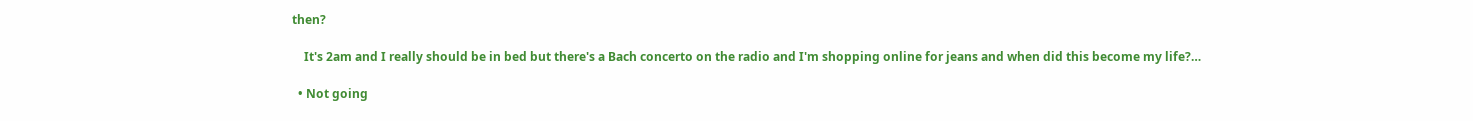then?

    It's 2am and I really should be in bed but there's a Bach concerto on the radio and I'm shopping online for jeans and when did this become my life?…

  • Not going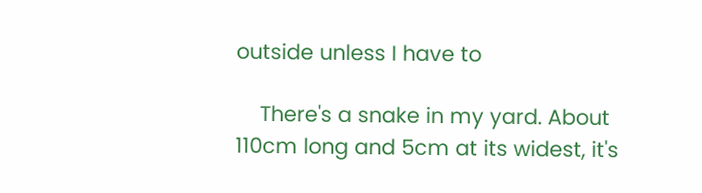outside unless I have to

    There's a snake in my yard. About 110cm long and 5cm at its widest, it's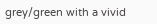grey/green with a vivid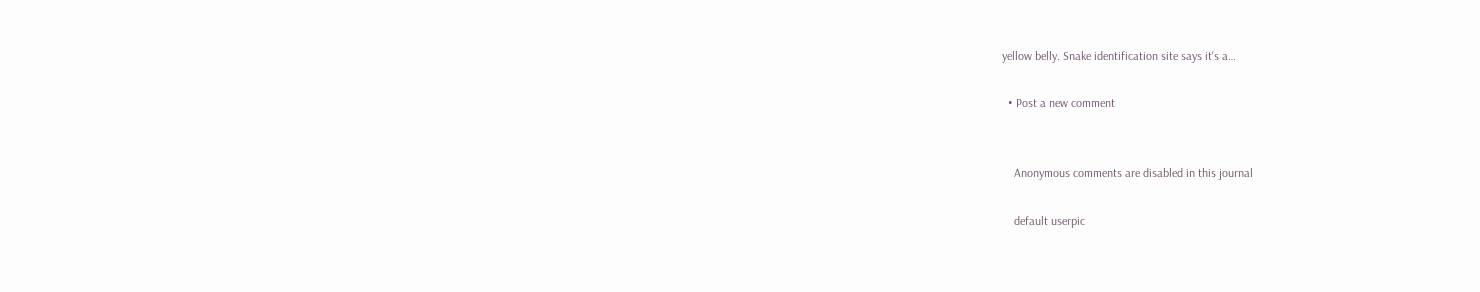yellow belly. Snake identification site says it's a…

  • Post a new comment


    Anonymous comments are disabled in this journal

    default userpic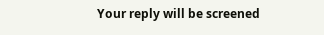Your reply will be screened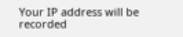Your IP address will be recorded